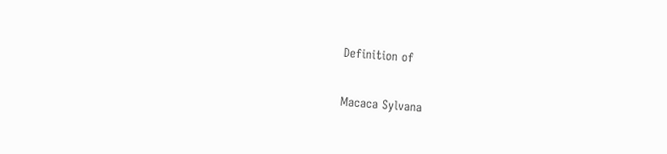Definition of

Macaca Sylvana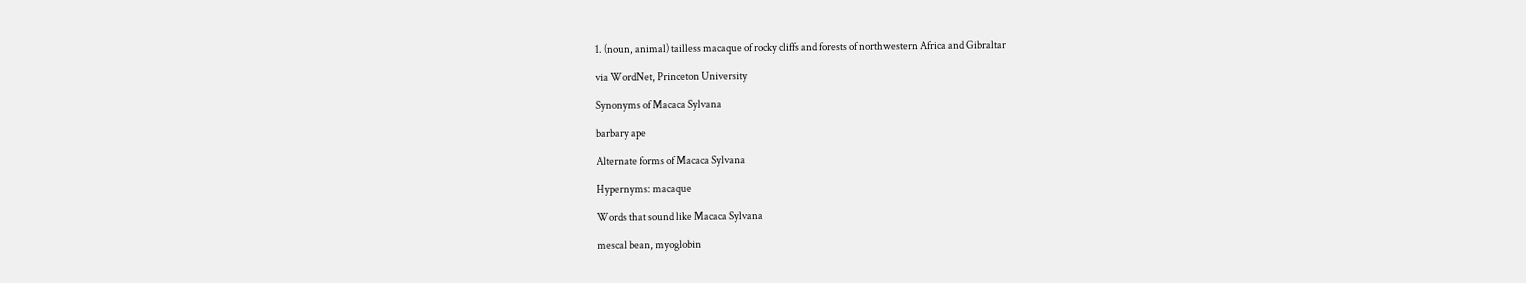1. (noun, animal) tailless macaque of rocky cliffs and forests of northwestern Africa and Gibraltar

via WordNet, Princeton University

Synonyms of Macaca Sylvana

barbary ape

Alternate forms of Macaca Sylvana

Hypernyms: macaque

Words that sound like Macaca Sylvana

mescal bean, myoglobin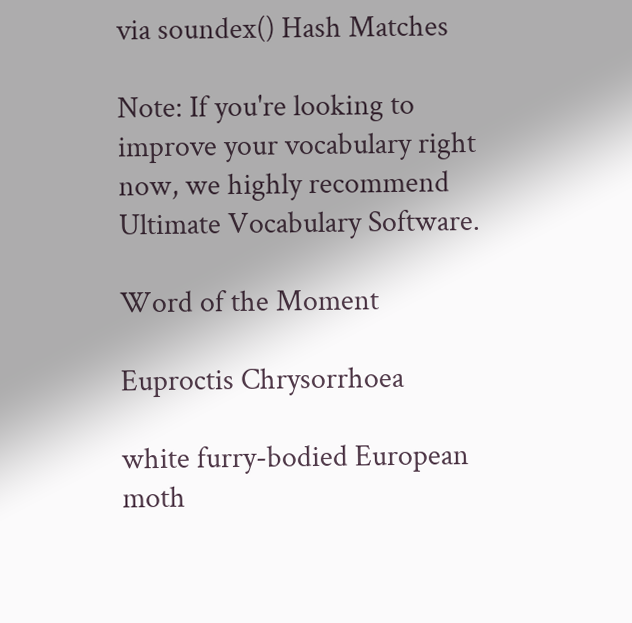via soundex() Hash Matches

Note: If you're looking to improve your vocabulary right now, we highly recommend Ultimate Vocabulary Software.

Word of the Moment

Euproctis Chrysorrhoea

white furry-bodied European moth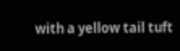with a yellow tail tuft